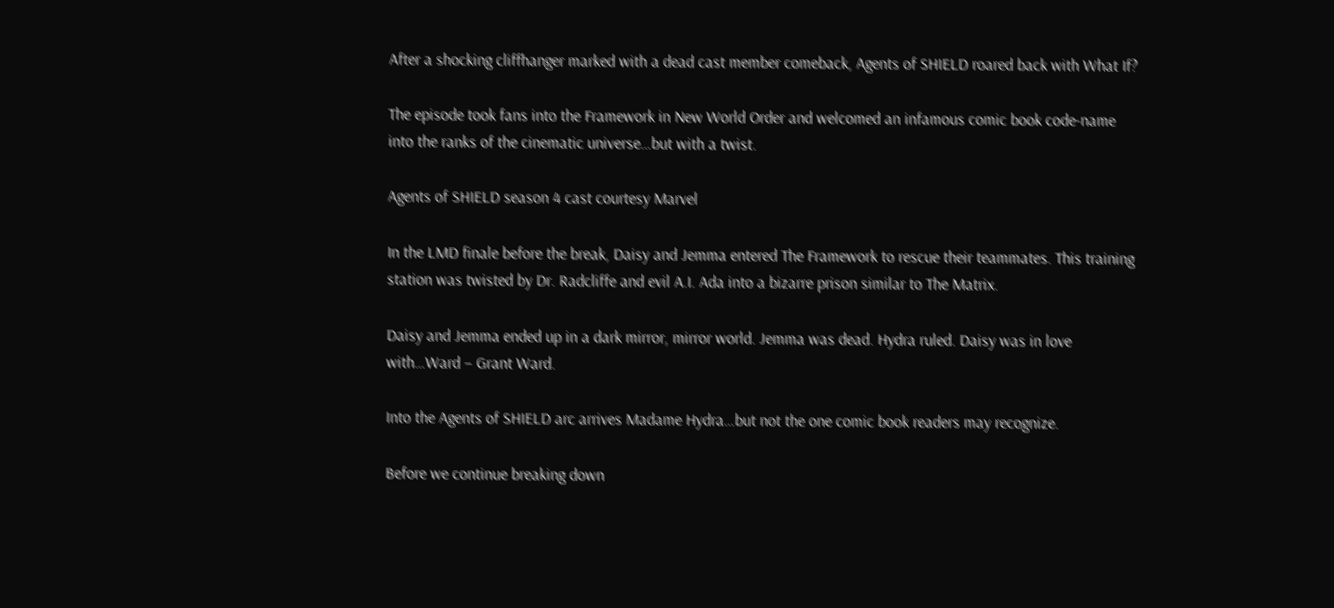After a shocking cliffhanger marked with a dead cast member comeback, Agents of SHIELD roared back with What If?

The episode took fans into the Framework in New World Order and welcomed an infamous comic book code-name into the ranks of the cinematic universe…but with a twist.

Agents of SHIELD season 4 cast courtesy Marvel

In the LMD finale before the break, Daisy and Jemma entered The Framework to rescue their teammates. This training station was twisted by Dr. Radcliffe and evil A.I. Ada into a bizarre prison similar to The Matrix.

Daisy and Jemma ended up in a dark mirror, mirror world. Jemma was dead. Hydra ruled. Daisy was in love with…Ward – Grant Ward.

Into the Agents of SHIELD arc arrives Madame Hydra…but not the one comic book readers may recognize.

Before we continue breaking down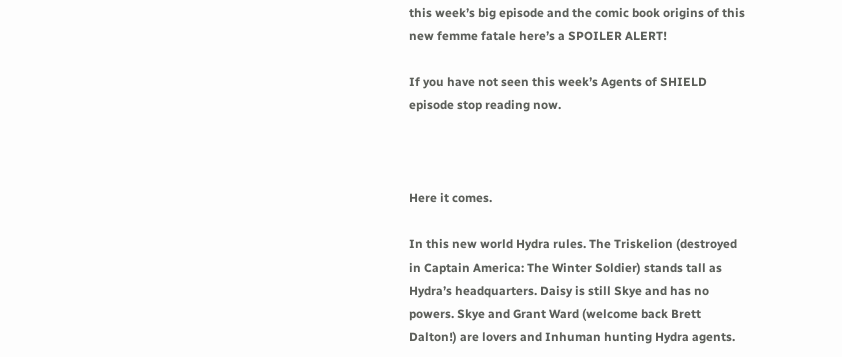this week’s big episode and the comic book origins of this new femme fatale here’s a SPOILER ALERT!

If you have not seen this week’s Agents of SHIELD episode stop reading now.



Here it comes.

In this new world Hydra rules. The Triskelion (destroyed in Captain America: The Winter Soldier) stands tall as Hydra’s headquarters. Daisy is still Skye and has no powers. Skye and Grant Ward (welcome back Brett Dalton!) are lovers and Inhuman hunting Hydra agents.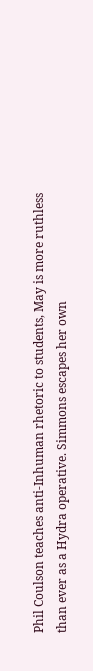Phil Coulson teaches anti-Inhuman rhetoric to students, May is more ruthless than ever as a Hydra operative. Simmons escapes her own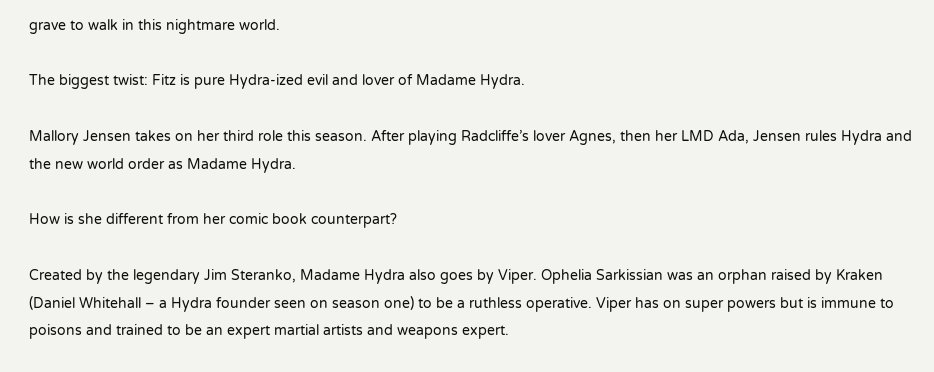grave to walk in this nightmare world.

The biggest twist: Fitz is pure Hydra-ized evil and lover of Madame Hydra.

Mallory Jensen takes on her third role this season. After playing Radcliffe’s lover Agnes, then her LMD Ada, Jensen rules Hydra and the new world order as Madame Hydra.

How is she different from her comic book counterpart?

Created by the legendary Jim Steranko, Madame Hydra also goes by Viper. Ophelia Sarkissian was an orphan raised by Kraken (Daniel Whitehall – a Hydra founder seen on season one) to be a ruthless operative. Viper has on super powers but is immune to poisons and trained to be an expert martial artists and weapons expert.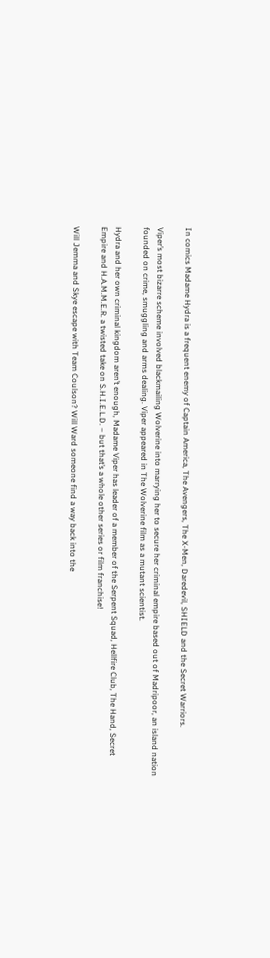In comics Madame Hydra is a frequent enemy of Captain America, The Avengers, The X-Men, Daredevil, SHIELD and the Secret Warriors.

Viper’s most bizarre scheme involved blackmailing Wolverine into marrying her to secure her criminal empire based out of Madripoor, an island nation founded on crime, smuggling and arms dealing. Viper appeared in The Wolverine film as a mutant scientist.

Hydra and her own criminal kingdom aren’t enough, Madame Viper has leader of a member of the Serpent Squad, Hellfire Club, The Hand, Secret Empire and H.A.M.M.E.R. a twisted take on S.H.I.E.L.D. – but that’s a whole other series or film franchise!

Will Jemma and Skye escape with Team Coulson? Will Ward someone find a way back into the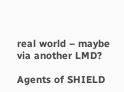real world – maybe via another LMD?

Agents of SHIELD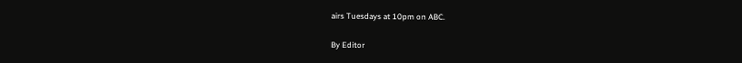airs Tuesdays at 10pm on ABC.

By Editor